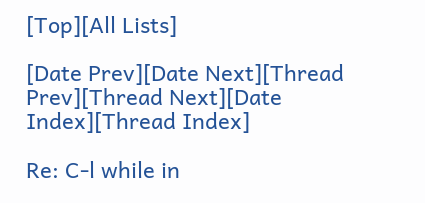[Top][All Lists]

[Date Prev][Date Next][Thread Prev][Thread Next][Date Index][Thread Index]

Re: C-l while in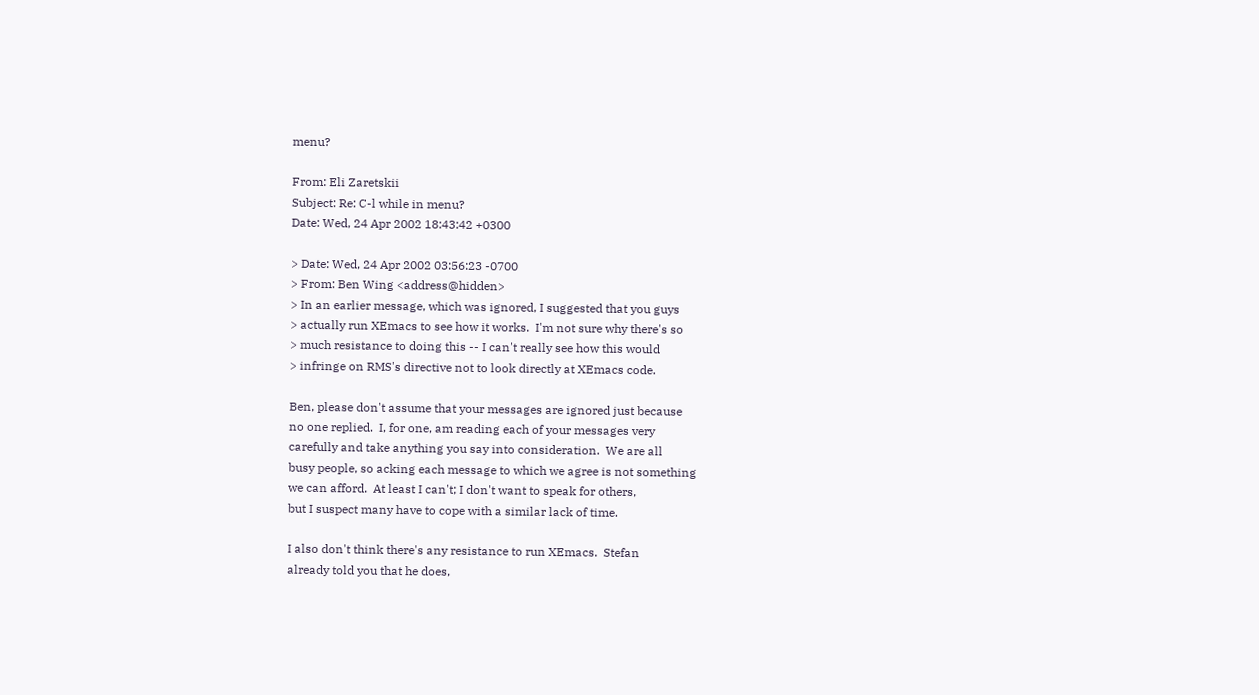menu?

From: Eli Zaretskii
Subject: Re: C-l while in menu?
Date: Wed, 24 Apr 2002 18:43:42 +0300

> Date: Wed, 24 Apr 2002 03:56:23 -0700
> From: Ben Wing <address@hidden>
> In an earlier message, which was ignored, I suggested that you guys
> actually run XEmacs to see how it works.  I'm not sure why there's so
> much resistance to doing this -- I can't really see how this would
> infringe on RMS's directive not to look directly at XEmacs code.

Ben, please don't assume that your messages are ignored just because
no one replied.  I, for one, am reading each of your messages very
carefully and take anything you say into consideration.  We are all
busy people, so acking each message to which we agree is not something
we can afford.  At least I can't; I don't want to speak for others,
but I suspect many have to cope with a similar lack of time.

I also don't think there's any resistance to run XEmacs.  Stefan
already told you that he does,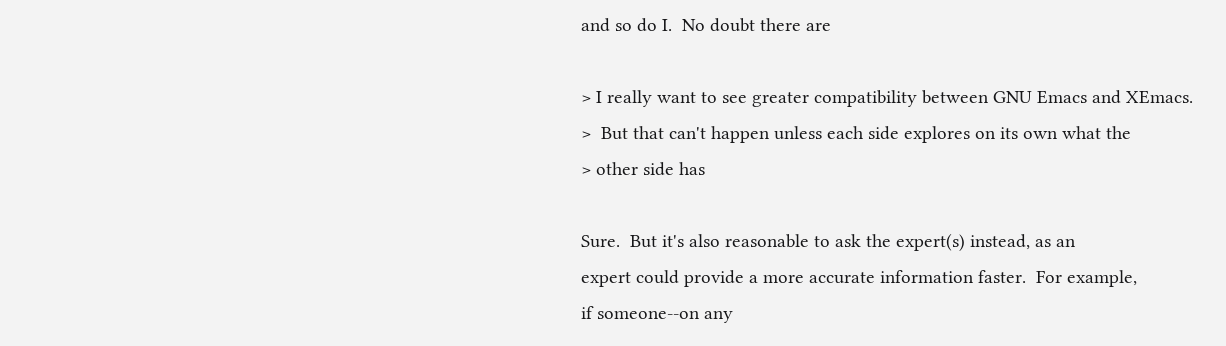and so do I.  No doubt there are

> I really want to see greater compatibility between GNU Emacs and XEmacs.
>  But that can't happen unless each side explores on its own what the
> other side has

Sure.  But it's also reasonable to ask the expert(s) instead, as an
expert could provide a more accurate information faster.  For example,
if someone--on any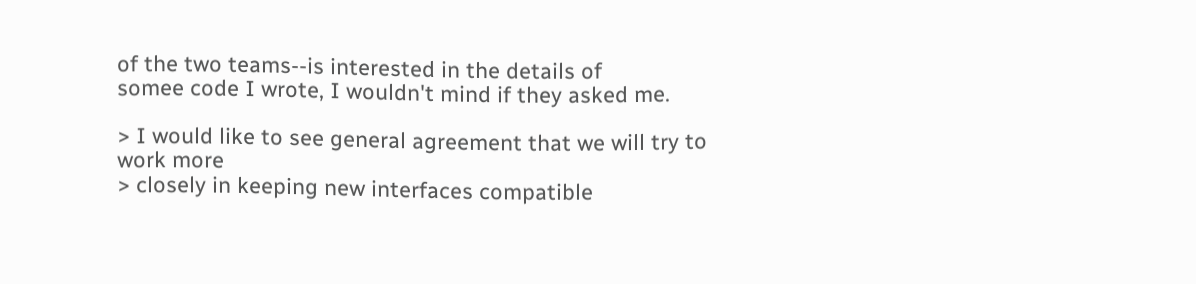of the two teams--is interested in the details of
somee code I wrote, I wouldn't mind if they asked me.

> I would like to see general agreement that we will try to work more
> closely in keeping new interfaces compatible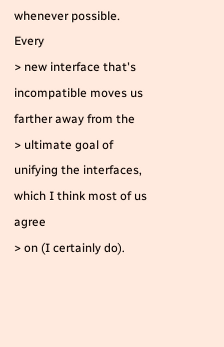whenever possible.  Every
> new interface that's incompatible moves us farther away from the
> ultimate goal of unifying the interfaces, which I think most of us agree
> on (I certainly do).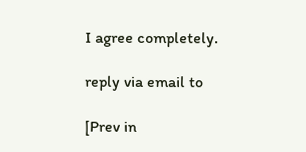I agree completely.

reply via email to

[Prev in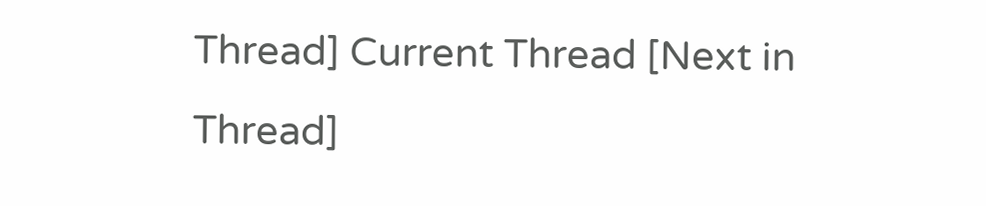Thread] Current Thread [Next in Thread]